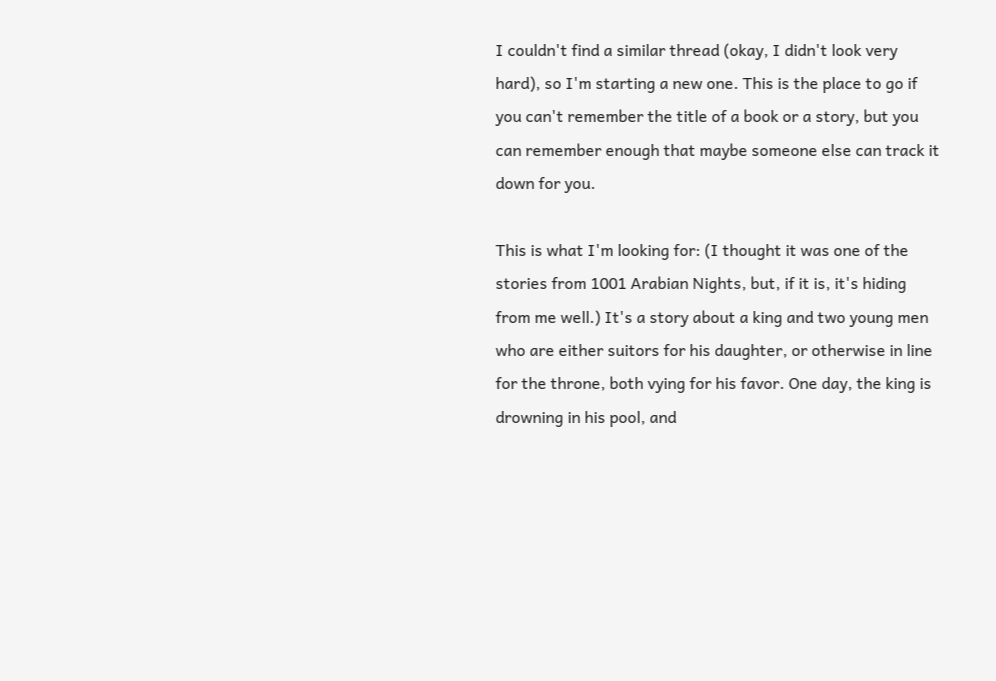I couldn't find a similar thread (okay, I didn't look very hard), so I'm starting a new one. This is the place to go if you can't remember the title of a book or a story, but you can remember enough that maybe someone else can track it down for you.

This is what I'm looking for: (I thought it was one of the stories from 1001 Arabian Nights, but, if it is, it's hiding from me well.) It's a story about a king and two young men who are either suitors for his daughter, or otherwise in line for the throne, both vying for his favor. One day, the king is drowning in his pool, and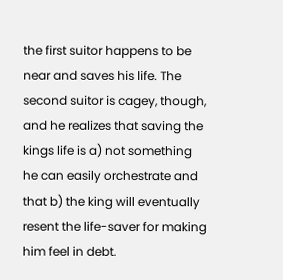the first suitor happens to be near and saves his life. The second suitor is cagey, though, and he realizes that saving the kings life is a) not something he can easily orchestrate and that b) the king will eventually resent the life-saver for making him feel in debt.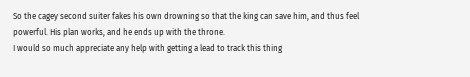So the cagey second suiter fakes his own drowning so that the king can save him, and thus feel powerful. His plan works, and he ends up with the throne.
I would so much appreciate any help with getting a lead to track this thing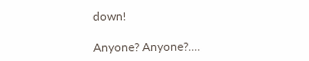down!

Anyone? Anyone?....